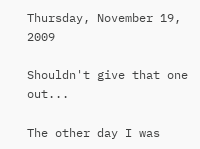Thursday, November 19, 2009

Shouldn't give that one out...

The other day I was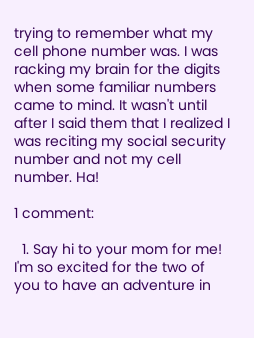trying to remember what my cell phone number was. I was racking my brain for the digits when some familiar numbers came to mind. It wasn't until after I said them that I realized I was reciting my social security number and not my cell number. Ha!

1 comment:

  1. Say hi to your mom for me! I'm so excited for the two of you to have an adventure in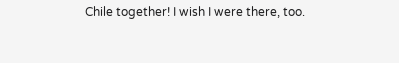Chile together! I wish I were there, too.